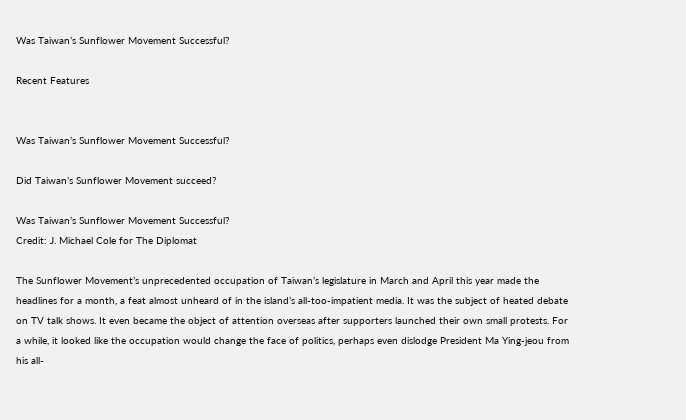Was Taiwan’s Sunflower Movement Successful?

Recent Features


Was Taiwan’s Sunflower Movement Successful?

Did Taiwan’s Sunflower Movement succeed?

Was Taiwan’s Sunflower Movement Successful?
Credit: J. Michael Cole for The Diplomat

The Sunflower Movement’s unprecedented occupation of Taiwan’s legislature in March and April this year made the headlines for a month, a feat almost unheard of in the island’s all-too-impatient media. It was the subject of heated debate on TV talk shows. It even became the object of attention overseas after supporters launched their own small protests. For a while, it looked like the occupation would change the face of politics, perhaps even dislodge President Ma Ying-jeou from his all-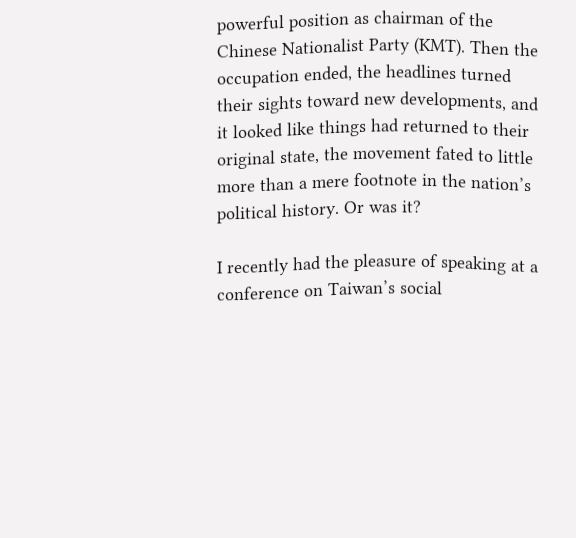powerful position as chairman of the Chinese Nationalist Party (KMT). Then the occupation ended, the headlines turned their sights toward new developments, and it looked like things had returned to their original state, the movement fated to little more than a mere footnote in the nation’s political history. Or was it?

I recently had the pleasure of speaking at a conference on Taiwan’s social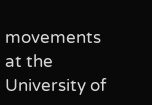movements at the University of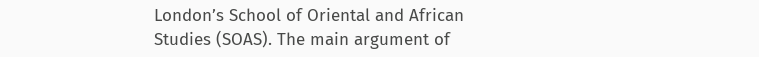London’s School of Oriental and African Studies (SOAS). The main argument of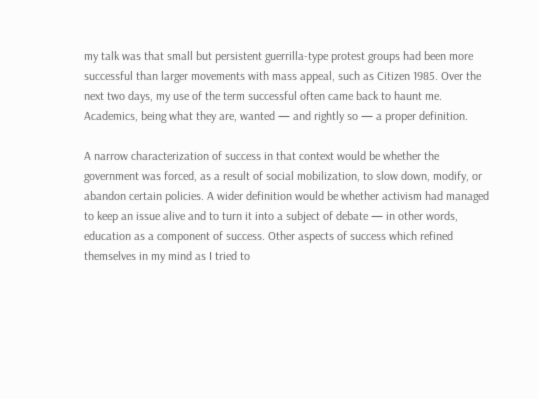my talk was that small but persistent guerrilla-type protest groups had been more successful than larger movements with mass appeal, such as Citizen 1985. Over the next two days, my use of the term successful often came back to haunt me. Academics, being what they are, wanted — and rightly so — a proper definition.

A narrow characterization of success in that context would be whether the government was forced, as a result of social mobilization, to slow down, modify, or abandon certain policies. A wider definition would be whether activism had managed to keep an issue alive and to turn it into a subject of debate — in other words, education as a component of success. Other aspects of success which refined themselves in my mind as I tried to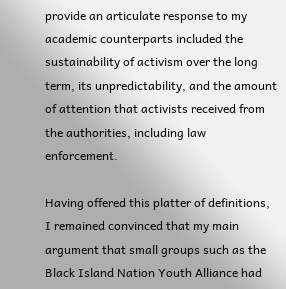provide an articulate response to my academic counterparts included the sustainability of activism over the long term, its unpredictability, and the amount of attention that activists received from the authorities, including law enforcement.

Having offered this platter of definitions, I remained convinced that my main argument that small groups such as the Black Island Nation Youth Alliance had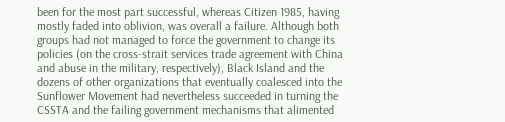been for the most part successful, whereas Citizen 1985, having mostly faded into oblivion, was overall a failure. Although both groups had not managed to force the government to change its policies (on the cross-strait services trade agreement with China and abuse in the military, respectively), Black Island and the dozens of other organizations that eventually coalesced into the Sunflower Movement had nevertheless succeeded in turning the CSSTA and the failing government mechanisms that alimented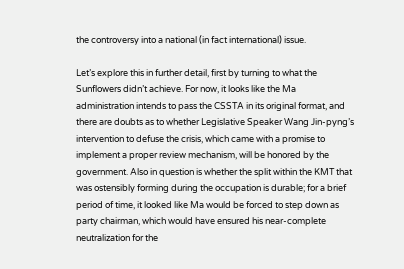the controversy into a national (in fact international) issue.

Let’s explore this in further detail, first by turning to what the Sunflowers didn’t achieve. For now, it looks like the Ma administration intends to pass the CSSTA in its original format, and there are doubts as to whether Legislative Speaker Wang Jin-pyng’s intervention to defuse the crisis, which came with a promise to implement a proper review mechanism, will be honored by the government. Also in question is whether the split within the KMT that was ostensibly forming during the occupation is durable; for a brief period of time, it looked like Ma would be forced to step down as party chairman, which would have ensured his near-complete neutralization for the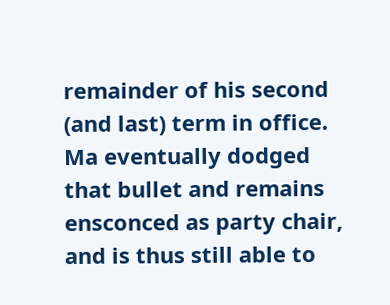remainder of his second (and last) term in office. Ma eventually dodged that bullet and remains ensconced as party chair, and is thus still able to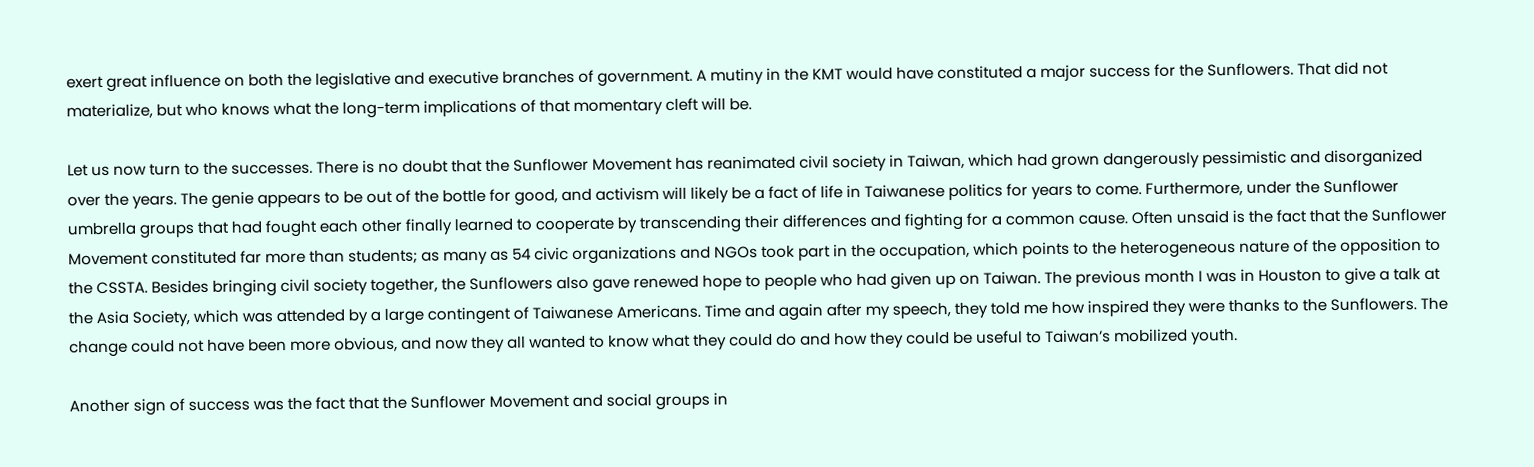exert great influence on both the legislative and executive branches of government. A mutiny in the KMT would have constituted a major success for the Sunflowers. That did not materialize, but who knows what the long-term implications of that momentary cleft will be.

Let us now turn to the successes. There is no doubt that the Sunflower Movement has reanimated civil society in Taiwan, which had grown dangerously pessimistic and disorganized over the years. The genie appears to be out of the bottle for good, and activism will likely be a fact of life in Taiwanese politics for years to come. Furthermore, under the Sunflower umbrella groups that had fought each other finally learned to cooperate by transcending their differences and fighting for a common cause. Often unsaid is the fact that the Sunflower Movement constituted far more than students; as many as 54 civic organizations and NGOs took part in the occupation, which points to the heterogeneous nature of the opposition to the CSSTA. Besides bringing civil society together, the Sunflowers also gave renewed hope to people who had given up on Taiwan. The previous month I was in Houston to give a talk at the Asia Society, which was attended by a large contingent of Taiwanese Americans. Time and again after my speech, they told me how inspired they were thanks to the Sunflowers. The change could not have been more obvious, and now they all wanted to know what they could do and how they could be useful to Taiwan’s mobilized youth.

Another sign of success was the fact that the Sunflower Movement and social groups in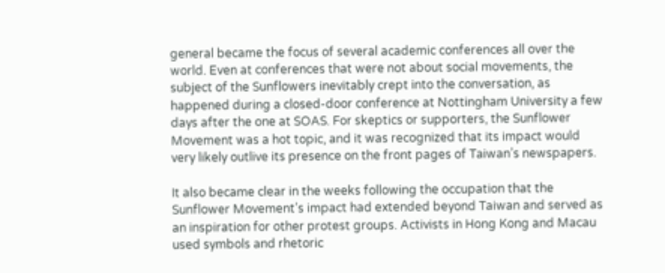general became the focus of several academic conferences all over the world. Even at conferences that were not about social movements, the subject of the Sunflowers inevitably crept into the conversation, as happened during a closed-door conference at Nottingham University a few days after the one at SOAS. For skeptics or supporters, the Sunflower Movement was a hot topic, and it was recognized that its impact would very likely outlive its presence on the front pages of Taiwan’s newspapers.

It also became clear in the weeks following the occupation that the Sunflower Movement’s impact had extended beyond Taiwan and served as an inspiration for other protest groups. Activists in Hong Kong and Macau used symbols and rhetoric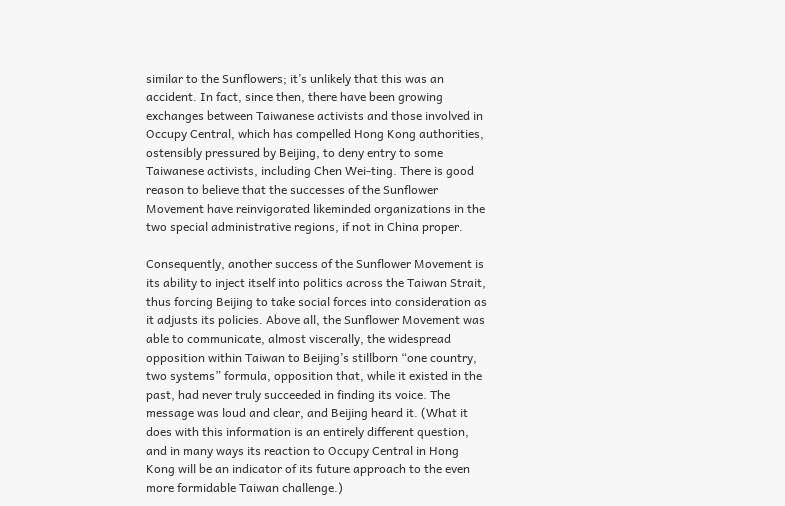similar to the Sunflowers; it’s unlikely that this was an accident. In fact, since then, there have been growing exchanges between Taiwanese activists and those involved in Occupy Central, which has compelled Hong Kong authorities, ostensibly pressured by Beijing, to deny entry to some Taiwanese activists, including Chen Wei-ting. There is good reason to believe that the successes of the Sunflower Movement have reinvigorated likeminded organizations in the two special administrative regions, if not in China proper.

Consequently, another success of the Sunflower Movement is its ability to inject itself into politics across the Taiwan Strait, thus forcing Beijing to take social forces into consideration as it adjusts its policies. Above all, the Sunflower Movement was able to communicate, almost viscerally, the widespread opposition within Taiwan to Beijing’s stillborn “one country, two systems” formula, opposition that, while it existed in the past, had never truly succeeded in finding its voice. The message was loud and clear, and Beijing heard it. (What it does with this information is an entirely different question, and in many ways its reaction to Occupy Central in Hong Kong will be an indicator of its future approach to the even more formidable Taiwan challenge.)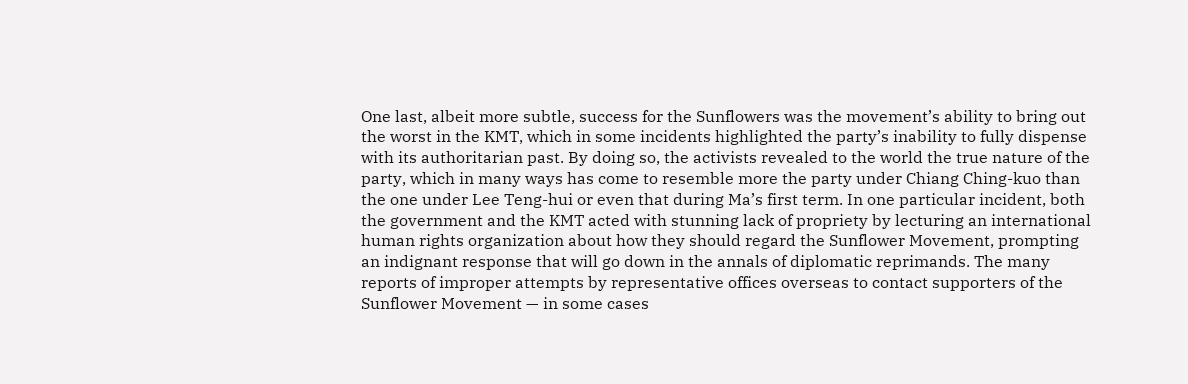One last, albeit more subtle, success for the Sunflowers was the movement’s ability to bring out the worst in the KMT, which in some incidents highlighted the party’s inability to fully dispense with its authoritarian past. By doing so, the activists revealed to the world the true nature of the party, which in many ways has come to resemble more the party under Chiang Ching-kuo than the one under Lee Teng-hui or even that during Ma’s first term. In one particular incident, both the government and the KMT acted with stunning lack of propriety by lecturing an international human rights organization about how they should regard the Sunflower Movement, prompting an indignant response that will go down in the annals of diplomatic reprimands. The many reports of improper attempts by representative offices overseas to contact supporters of the Sunflower Movement — in some cases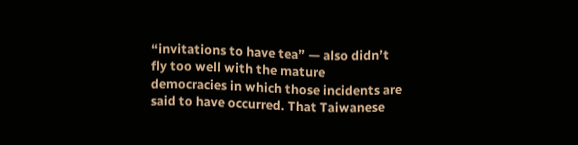“invitations to have tea” — also didn’t fly too well with the mature democracies in which those incidents are said to have occurred. That Taiwanese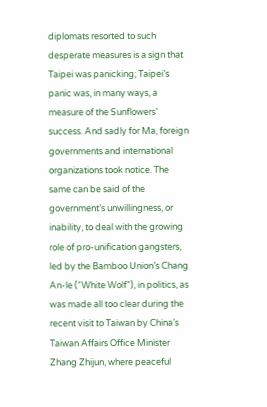diplomats resorted to such desperate measures is a sign that Taipei was panicking; Taipei’s panic was, in many ways, a measure of the Sunflowers’ success. And sadly for Ma, foreign governments and international organizations took notice. The same can be said of the government’s unwillingness, or inability, to deal with the growing role of pro-unification gangsters, led by the Bamboo Union’s Chang An-le (“White Wolf”), in politics, as was made all too clear during the recent visit to Taiwan by China’s Taiwan Affairs Office Minister Zhang Zhijun, where peaceful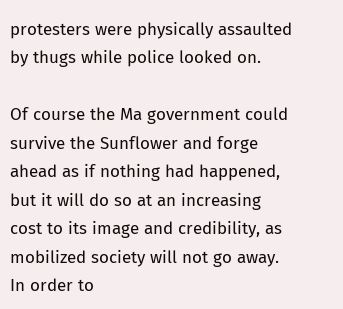protesters were physically assaulted by thugs while police looked on.

Of course the Ma government could survive the Sunflower and forge ahead as if nothing had happened, but it will do so at an increasing cost to its image and credibility, as mobilized society will not go away. In order to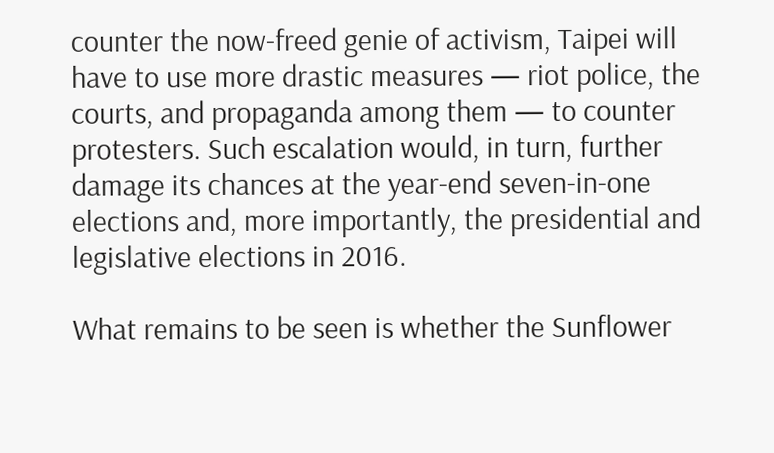counter the now-freed genie of activism, Taipei will have to use more drastic measures — riot police, the courts, and propaganda among them — to counter protesters. Such escalation would, in turn, further damage its chances at the year-end seven-in-one elections and, more importantly, the presidential and legislative elections in 2016.

What remains to be seen is whether the Sunflower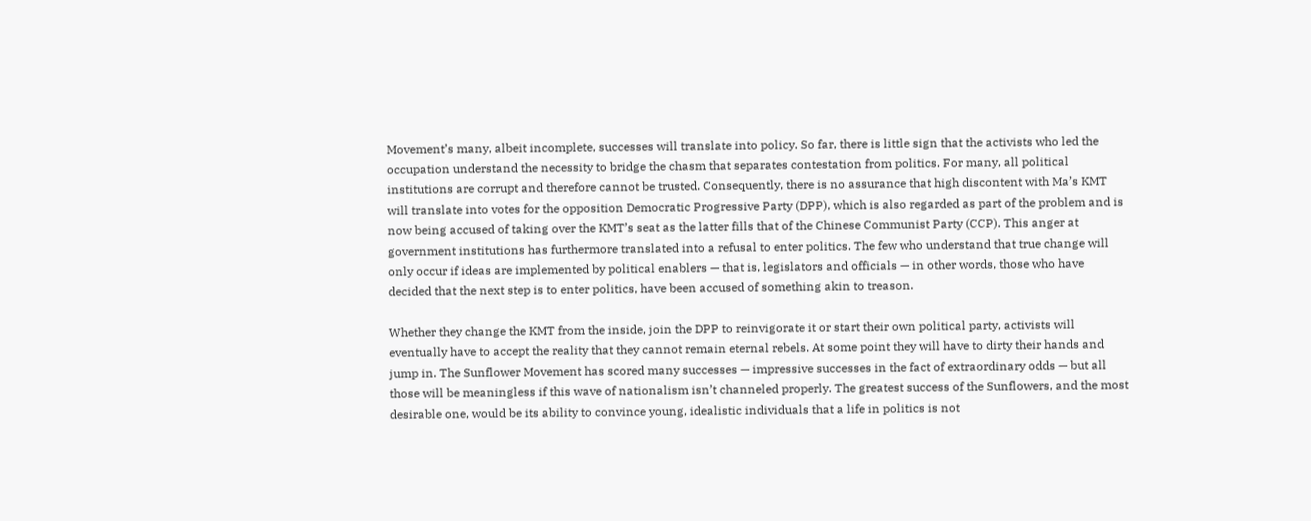Movement’s many, albeit incomplete, successes will translate into policy. So far, there is little sign that the activists who led the occupation understand the necessity to bridge the chasm that separates contestation from politics. For many, all political institutions are corrupt and therefore cannot be trusted. Consequently, there is no assurance that high discontent with Ma’s KMT will translate into votes for the opposition Democratic Progressive Party (DPP), which is also regarded as part of the problem and is now being accused of taking over the KMT’s seat as the latter fills that of the Chinese Communist Party (CCP). This anger at government institutions has furthermore translated into a refusal to enter politics. The few who understand that true change will only occur if ideas are implemented by political enablers — that is, legislators and officials — in other words, those who have decided that the next step is to enter politics, have been accused of something akin to treason.

Whether they change the KMT from the inside, join the DPP to reinvigorate it or start their own political party, activists will eventually have to accept the reality that they cannot remain eternal rebels. At some point they will have to dirty their hands and jump in. The Sunflower Movement has scored many successes — impressive successes in the fact of extraordinary odds — but all those will be meaningless if this wave of nationalism isn’t channeled properly. The greatest success of the Sunflowers, and the most desirable one, would be its ability to convince young, idealistic individuals that a life in politics is not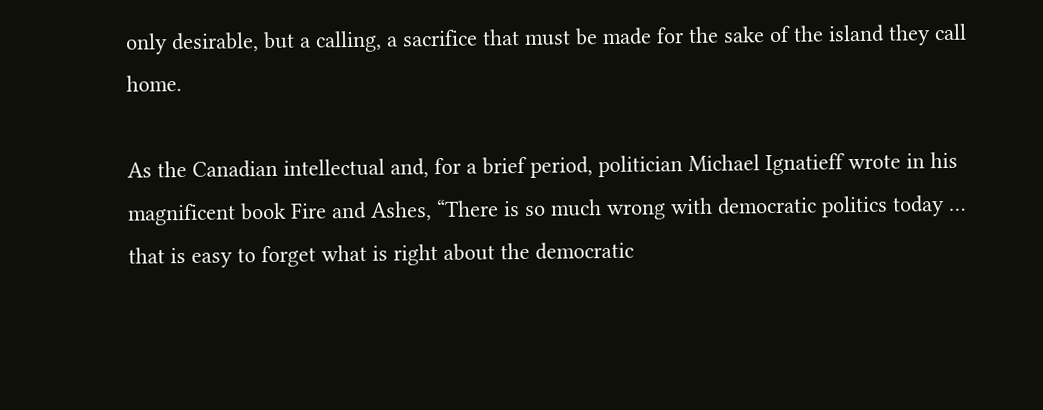only desirable, but a calling, a sacrifice that must be made for the sake of the island they call home.

As the Canadian intellectual and, for a brief period, politician Michael Ignatieff wrote in his magnificent book Fire and Ashes, “There is so much wrong with democratic politics today … that is easy to forget what is right about the democratic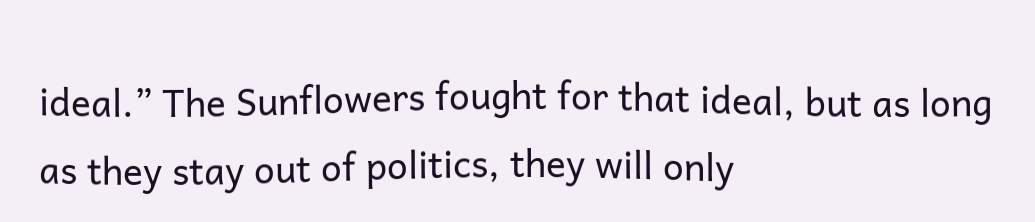ideal.” The Sunflowers fought for that ideal, but as long as they stay out of politics, they will only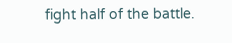fight half of the battle.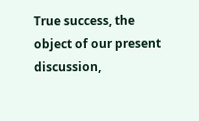True success, the object of our present discussion,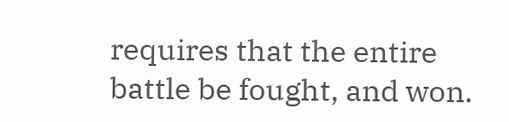requires that the entire battle be fought, and won.